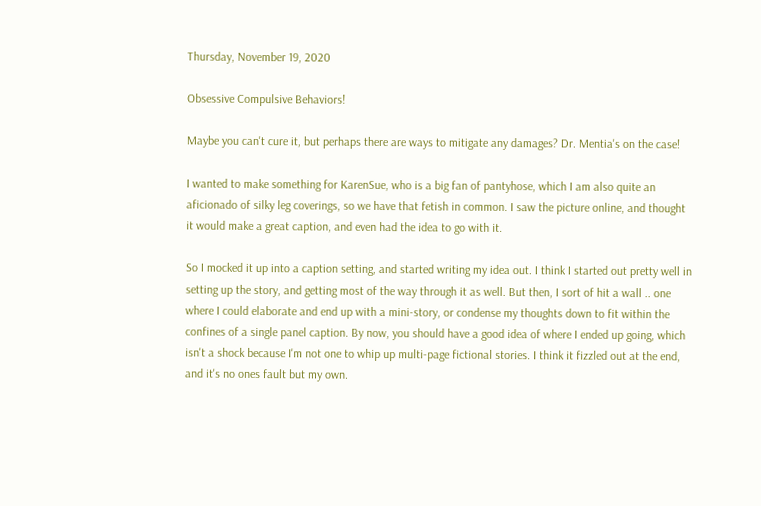Thursday, November 19, 2020

Obsessive Compulsive Behaviors!

Maybe you can't cure it, but perhaps there are ways to mitigate any damages? Dr. Mentia's on the case!

I wanted to make something for KarenSue, who is a big fan of pantyhose, which I am also quite an aficionado of silky leg coverings, so we have that fetish in common. I saw the picture online, and thought it would make a great caption, and even had the idea to go with it.

So I mocked it up into a caption setting, and started writing my idea out. I think I started out pretty well in setting up the story, and getting most of the way through it as well. But then, I sort of hit a wall .. one where I could elaborate and end up with a mini-story, or condense my thoughts down to fit within the confines of a single panel caption. By now, you should have a good idea of where I ended up going, which isn't a shock because I'm not one to whip up multi-page fictional stories. I think it fizzled out at the end, and it's no ones fault but my own.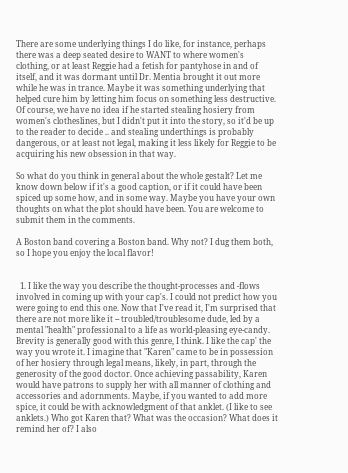There are some underlying things I do like, for instance, perhaps there was a deep seated desire to WANT to where women's clothing, or at least Reggie had a fetish for pantyhose in and of itself, and it was dormant until Dr. Mentia brought it out more while he was in trance. Maybe it was something underlying that helped cure him by letting him focus on something less destructive. Of course, we have no idea if he started stealing hosiery from women's clotheslines, but I didn't put it into the story, so it'd be up to the reader to decide .. and stealing underthings is probably dangerous, or at least not legal, making it less likely for Reggie to be acquiring his new obsession in that way.

So what do you think in general about the whole gestalt? Let me know down below if it's a good caption, or if it could have been spiced up some how, and in some way. Maybe you have your own thoughts on what the plot should have been. You are welcome to submit them in the comments.

A Boston band covering a Boston band. Why not? I dug them both, so I hope you enjoy the local flavor!


  1. I like the way you describe the thought-processes and -flows involved in coming up with your cap's. I could not predict how you were going to end this one. Now that I've read it, I'm surprised that there are not more like it -- troubled/troublesome dude, led by a mental "health" professional to a life as world-pleasing eye-candy. Brevity is generally good with this genre, I think. I like the cap' the way you wrote it. I imagine that "Karen" came to be in possession of her hosiery through legal means, likely, in part, through the generosity of the good doctor. Once achieving passability, Karen would have patrons to supply her with all manner of clothing and accessories and adornments. Maybe, if you wanted to add more spice, it could be with acknowledgment of that anklet. (I like to see anklets.) Who got Karen that? What was the occasion? What does it remind her of? I also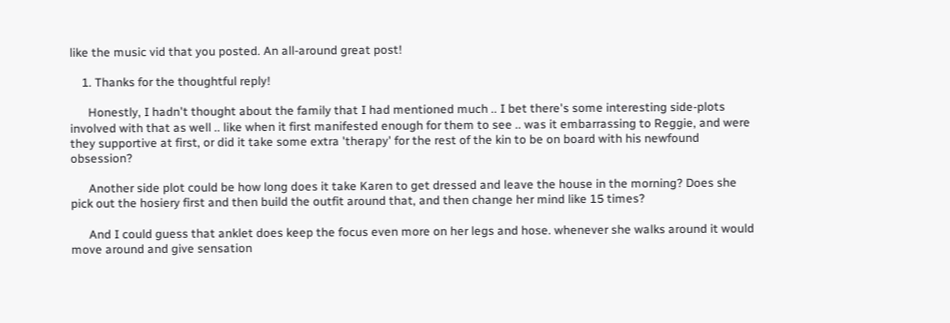like the music vid that you posted. An all-around great post!

    1. Thanks for the thoughtful reply!

      Honestly, I hadn't thought about the family that I had mentioned much .. I bet there's some interesting side-plots involved with that as well .. like when it first manifested enough for them to see .. was it embarrassing to Reggie, and were they supportive at first, or did it take some extra 'therapy' for the rest of the kin to be on board with his newfound obsession?

      Another side plot could be how long does it take Karen to get dressed and leave the house in the morning? Does she pick out the hosiery first and then build the outfit around that, and then change her mind like 15 times?

      And I could guess that anklet does keep the focus even more on her legs and hose. whenever she walks around it would move around and give sensation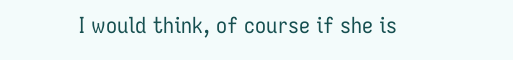I would think, of course if she is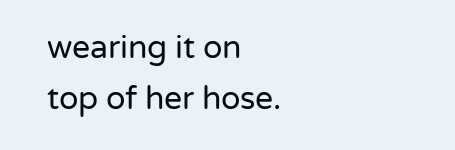wearing it on top of her hose.